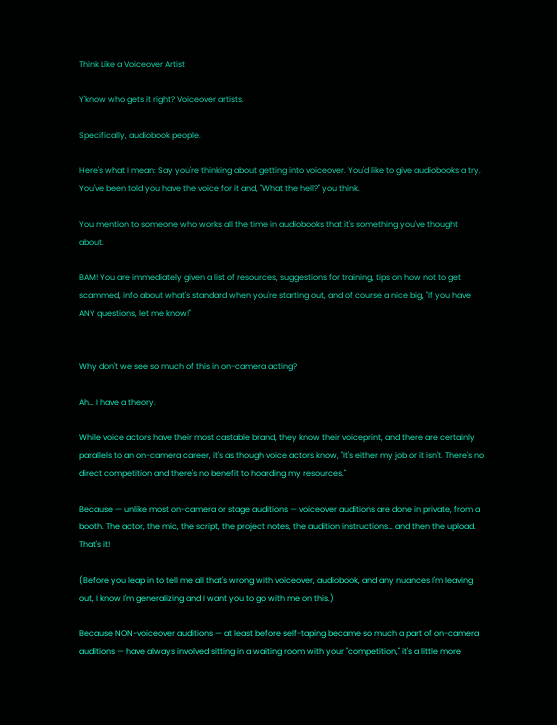Think Like a Voiceover Artist

Y'know who gets it right? Voiceover artists.

Specifically, audiobook people.

Here's what I mean: Say you're thinking about getting into voiceover. You'd like to give audiobooks a try. You've been told you have the voice for it and, "What the hell?" you think.

You mention to someone who works all the time in audiobooks that it's something you've thought about.

BAM! You are immediately given a list of resources, suggestions for training, tips on how not to get scammed, info about what's standard when you're starting out, and of course a nice big, "If you have ANY questions, let me know!"


Why don't we see so much of this in on-camera acting?

Ah… I have a theory.

While voice actors have their most castable brand, they know their voiceprint, and there are certainly parallels to an on-camera career, it's as though voice actors know, "It's either my job or it isn't. There's no direct competition and there's no benefit to hoarding my resources."

Because — unlike most on-camera or stage auditions — voiceover auditions are done in private, from a booth. The actor, the mic, the script, the project notes, the audition instructions… and then the upload. That's it!

(Before you leap in to tell me all that's wrong with voiceover, audiobook, and any nuances I'm leaving out, I know I'm generalizing and I want you to go with me on this.)

Because NON-voiceover auditions — at least before self-taping became so much a part of on-camera auditions — have always involved sitting in a waiting room with your "competition," it's a little more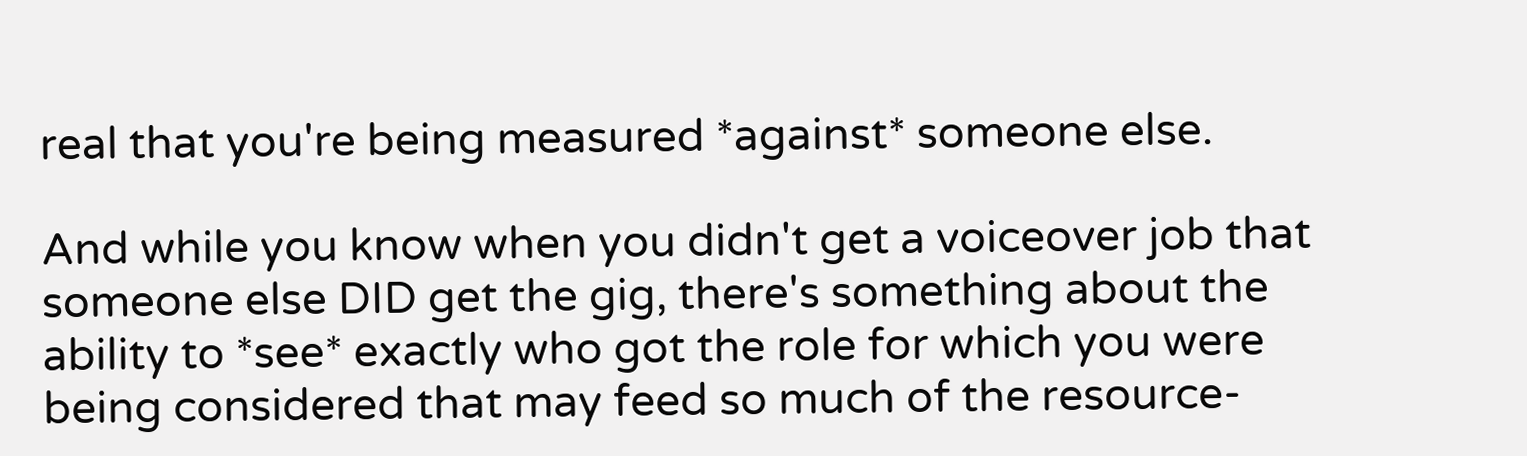real that you're being measured *against* someone else.

And while you know when you didn't get a voiceover job that someone else DID get the gig, there's something about the ability to *see* exactly who got the role for which you were being considered that may feed so much of the resource-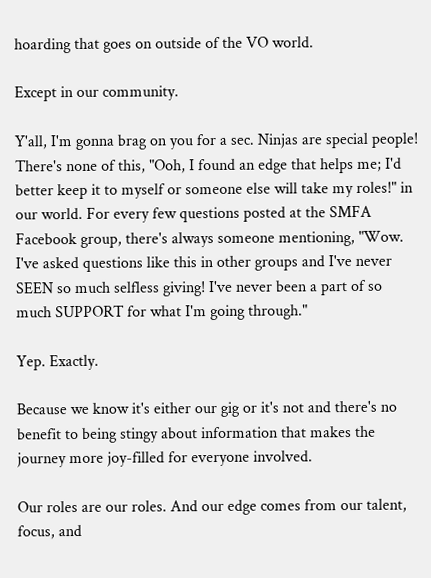hoarding that goes on outside of the VO world.

Except in our community.

Y'all, I'm gonna brag on you for a sec. Ninjas are special people! There's none of this, "Ooh, I found an edge that helps me; I'd better keep it to myself or someone else will take my roles!" in our world. For every few questions posted at the SMFA Facebook group, there's always someone mentioning, "Wow. I've asked questions like this in other groups and I've never SEEN so much selfless giving! I've never been a part of so much SUPPORT for what I'm going through."

Yep. Exactly.

Because we know it's either our gig or it's not and there's no benefit to being stingy about information that makes the journey more joy-filled for everyone involved.

Our roles are our roles. And our edge comes from our talent, focus, and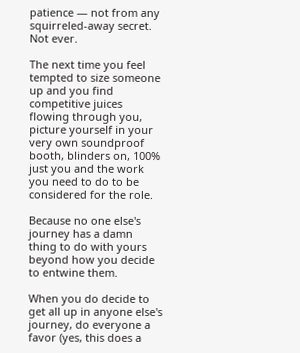patience — not from any squirreled-away secret. Not ever.

The next time you feel tempted to size someone up and you find competitive juices flowing through you, picture yourself in your very own soundproof booth, blinders on, 100% just you and the work you need to do to be considered for the role.

Because no one else's journey has a damn thing to do with yours beyond how you decide to entwine them.

When you do decide to get all up in anyone else's journey, do everyone a favor (yes, this does a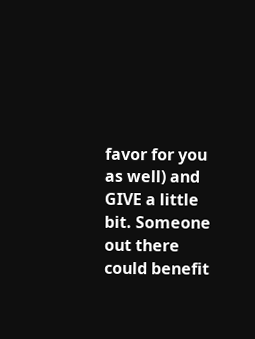favor for you as well) and GIVE a little bit. Someone out there could benefit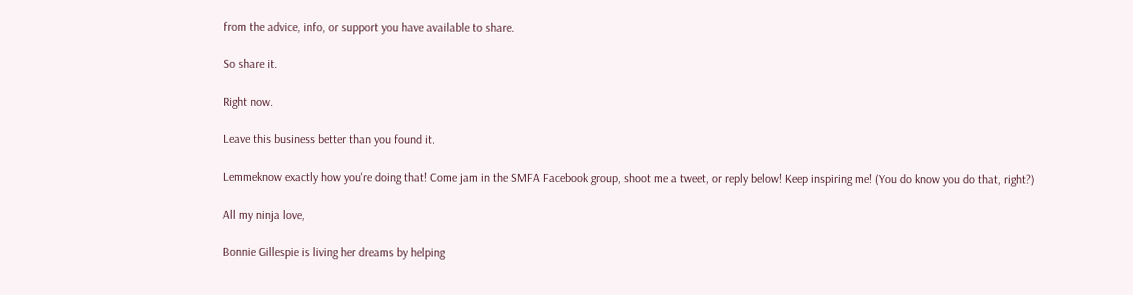from the advice, info, or support you have available to share.

So share it.

Right now.

Leave this business better than you found it.

Lemmeknow exactly how you're doing that! Come jam in the SMFA Facebook group, shoot me a tweet, or reply below! Keep inspiring me! (You do know you do that, right?)

All my ninja love,

Bonnie Gillespie is living her dreams by helping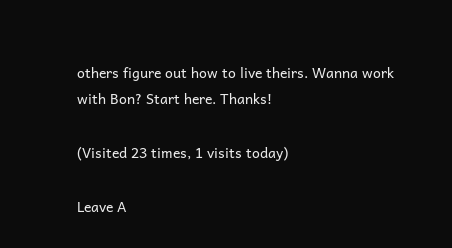others figure out how to live theirs. Wanna work with Bon? Start here. Thanks!

(Visited 23 times, 1 visits today)

Leave A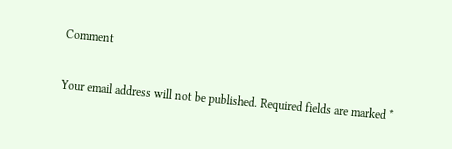Comment

Your email address will not be published. Required fields are marked *